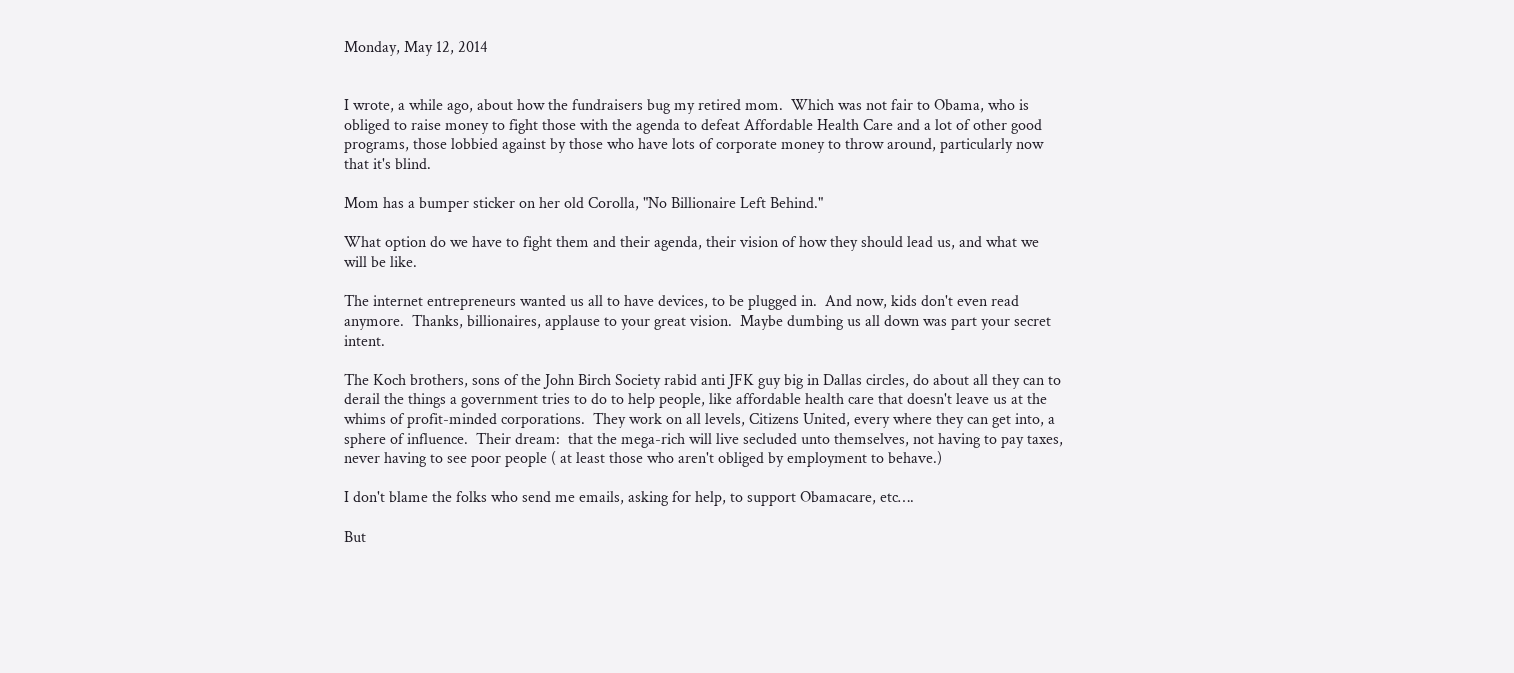Monday, May 12, 2014


I wrote, a while ago, about how the fundraisers bug my retired mom.  Which was not fair to Obama, who is obliged to raise money to fight those with the agenda to defeat Affordable Health Care and a lot of other good programs, those lobbied against by those who have lots of corporate money to throw around, particularly now that it's blind.

Mom has a bumper sticker on her old Corolla, "No Billionaire Left Behind."

What option do we have to fight them and their agenda, their vision of how they should lead us, and what we will be like.

The internet entrepreneurs wanted us all to have devices, to be plugged in.  And now, kids don't even read anymore.  Thanks, billionaires, applause to your great vision.  Maybe dumbing us all down was part your secret intent.

The Koch brothers, sons of the John Birch Society rabid anti JFK guy big in Dallas circles, do about all they can to derail the things a government tries to do to help people, like affordable health care that doesn't leave us at the whims of profit-minded corporations.  They work on all levels, Citizens United, every where they can get into, a sphere of influence.  Their dream:  that the mega-rich will live secluded unto themselves, not having to pay taxes, never having to see poor people ( at least those who aren't obliged by employment to behave.)

I don't blame the folks who send me emails, asking for help, to support Obamacare, etc….

But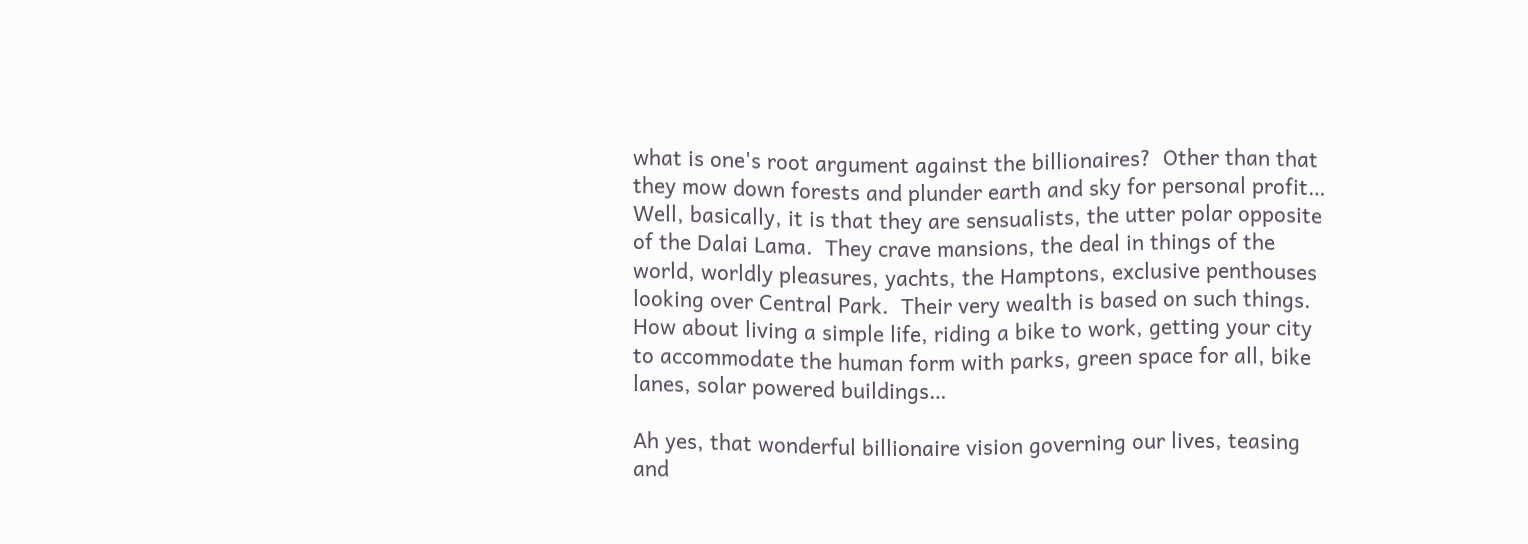what is one's root argument against the billionaires?  Other than that they mow down forests and plunder earth and sky for personal profit…  Well, basically, it is that they are sensualists, the utter polar opposite of the Dalai Lama.  They crave mansions, the deal in things of the world, worldly pleasures, yachts, the Hamptons, exclusive penthouses looking over Central Park.  Their very wealth is based on such things.  How about living a simple life, riding a bike to work, getting your city to accommodate the human form with parks, green space for all, bike lanes, solar powered buildings…

Ah yes, that wonderful billionaire vision governing our lives, teasing and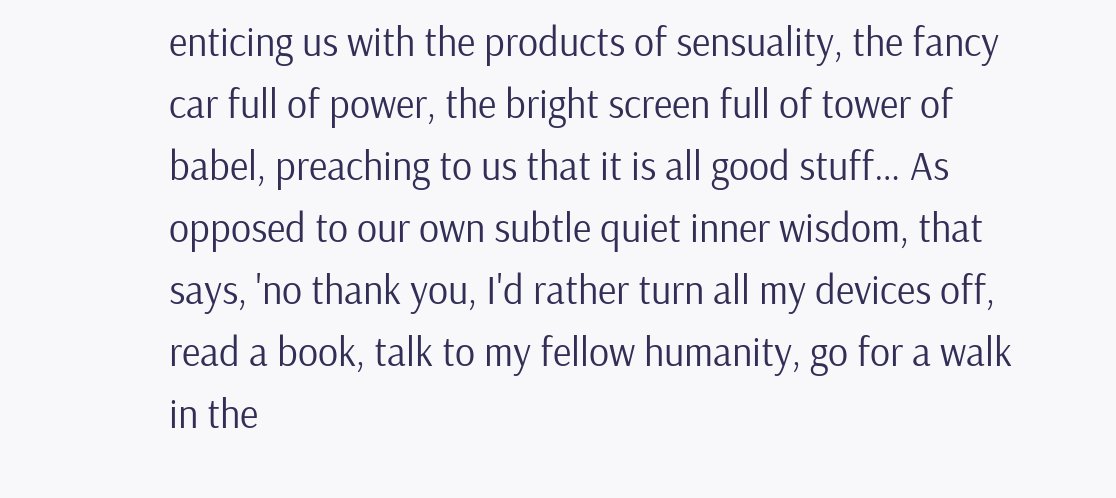enticing us with the products of sensuality, the fancy car full of power, the bright screen full of tower of babel, preaching to us that it is all good stuff… As opposed to our own subtle quiet inner wisdom, that says, 'no thank you, I'd rather turn all my devices off, read a book, talk to my fellow humanity, go for a walk in the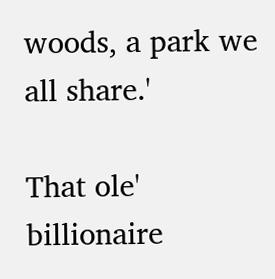woods, a park we all share.'

That ole' billionaire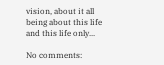vision, about it all being about this life and this life only...

No comments: